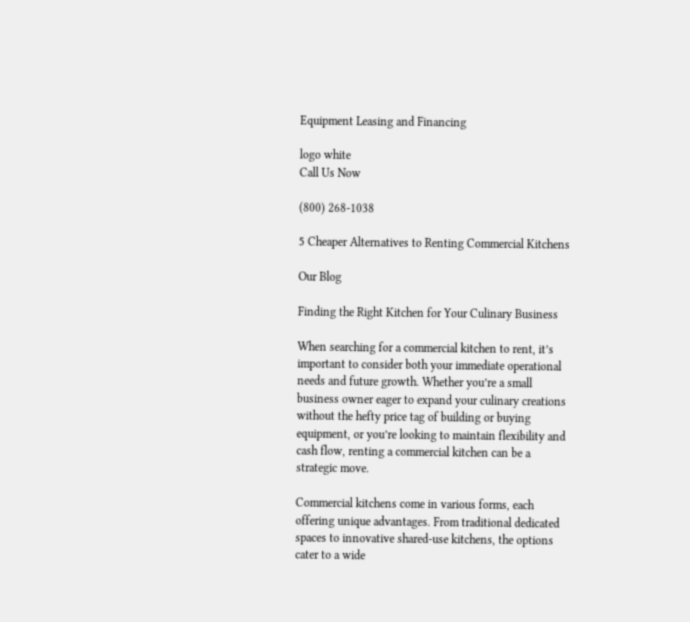Equipment Leasing and Financing

logo white
Call Us Now

(800) 268-1038

5 Cheaper Alternatives to Renting Commercial Kitchens

Our Blog

Finding the Right Kitchen for Your Culinary Business

When searching for a commercial kitchen to rent, it’s important to consider both your immediate operational needs and future growth. Whether you’re a small business owner eager to expand your culinary creations without the hefty price tag of building or buying equipment, or you’re looking to maintain flexibility and cash flow, renting a commercial kitchen can be a strategic move.

Commercial kitchens come in various forms, each offering unique advantages. From traditional dedicated spaces to innovative shared-use kitchens, the options cater to a wide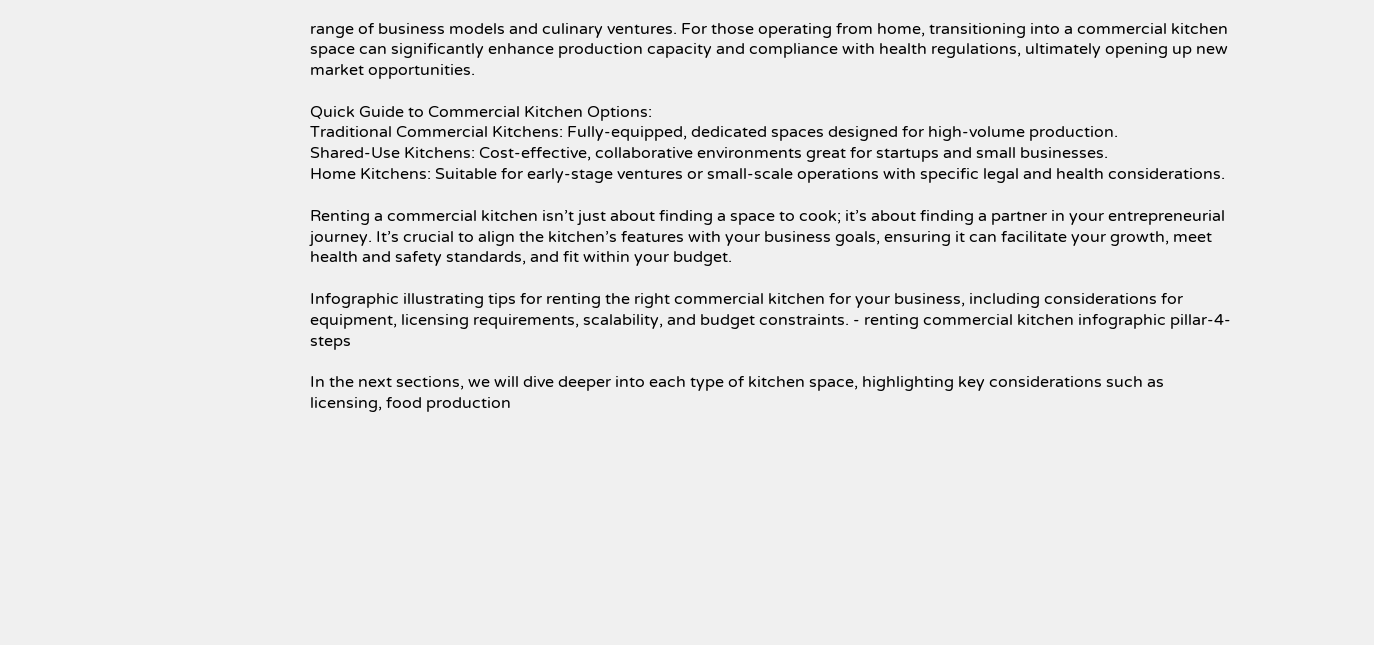range of business models and culinary ventures. For those operating from home, transitioning into a commercial kitchen space can significantly enhance production capacity and compliance with health regulations, ultimately opening up new market opportunities.

Quick Guide to Commercial Kitchen Options:
Traditional Commercial Kitchens: Fully-equipped, dedicated spaces designed for high-volume production.
Shared-Use Kitchens: Cost-effective, collaborative environments great for startups and small businesses.
Home Kitchens: Suitable for early-stage ventures or small-scale operations with specific legal and health considerations.

Renting a commercial kitchen isn’t just about finding a space to cook; it’s about finding a partner in your entrepreneurial journey. It’s crucial to align the kitchen’s features with your business goals, ensuring it can facilitate your growth, meet health and safety standards, and fit within your budget.

Infographic illustrating tips for renting the right commercial kitchen for your business, including considerations for equipment, licensing requirements, scalability, and budget constraints. - renting commercial kitchen infographic pillar-4-steps

In the next sections, we will dive deeper into each type of kitchen space, highlighting key considerations such as licensing, food production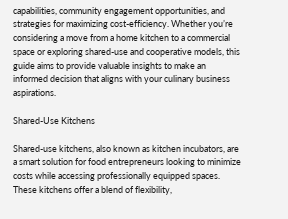capabilities, community engagement opportunities, and strategies for maximizing cost-efficiency. Whether you’re considering a move from a home kitchen to a commercial space or exploring shared-use and cooperative models, this guide aims to provide valuable insights to make an informed decision that aligns with your culinary business aspirations.

Shared-Use Kitchens

Shared-use kitchens, also known as kitchen incubators, are a smart solution for food entrepreneurs looking to minimize costs while accessing professionally equipped spaces. These kitchens offer a blend of flexibility,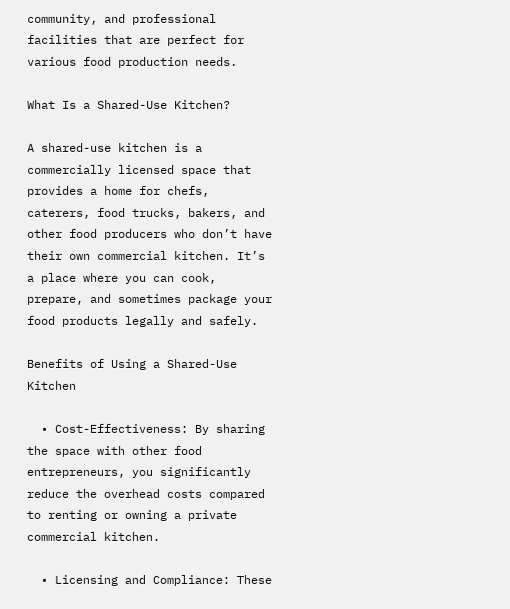community, and professional facilities that are perfect for various food production needs.

What Is a Shared-Use Kitchen?

A shared-use kitchen is a commercially licensed space that provides a home for chefs, caterers, food trucks, bakers, and other food producers who don’t have their own commercial kitchen. It’s a place where you can cook, prepare, and sometimes package your food products legally and safely.

Benefits of Using a Shared-Use Kitchen

  • Cost-Effectiveness: By sharing the space with other food entrepreneurs, you significantly reduce the overhead costs compared to renting or owning a private commercial kitchen.

  • Licensing and Compliance: These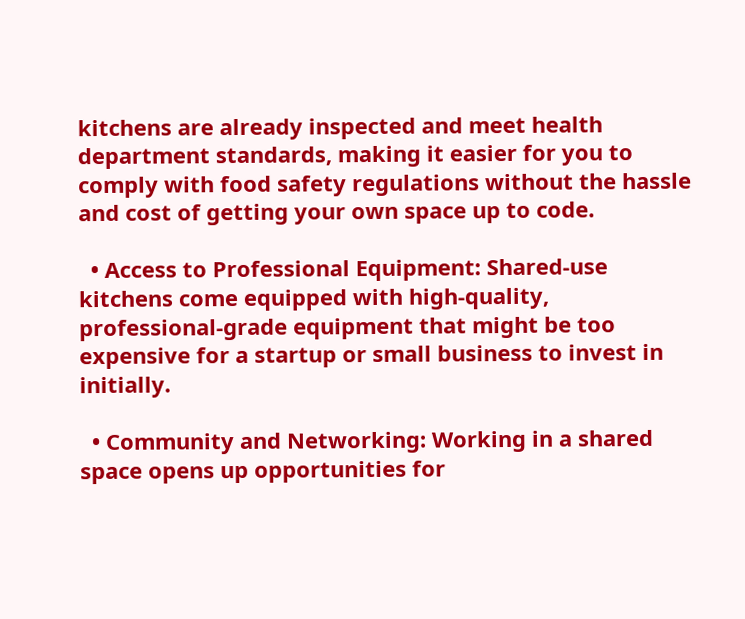kitchens are already inspected and meet health department standards, making it easier for you to comply with food safety regulations without the hassle and cost of getting your own space up to code.

  • Access to Professional Equipment: Shared-use kitchens come equipped with high-quality, professional-grade equipment that might be too expensive for a startup or small business to invest in initially.

  • Community and Networking: Working in a shared space opens up opportunities for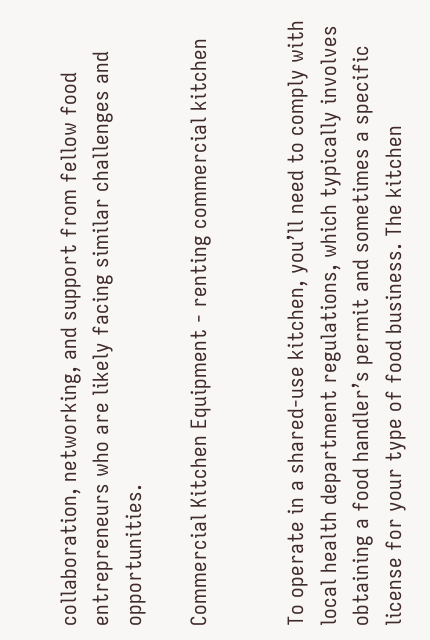collaboration, networking, and support from fellow food entrepreneurs who are likely facing similar challenges and opportunities.

Commercial Kitchen Equipment - renting commercial kitchen


To operate in a shared-use kitchen, you’ll need to comply with local health department regulations, which typically involves obtaining a food handler’s permit and sometimes a specific license for your type of food business. The kitchen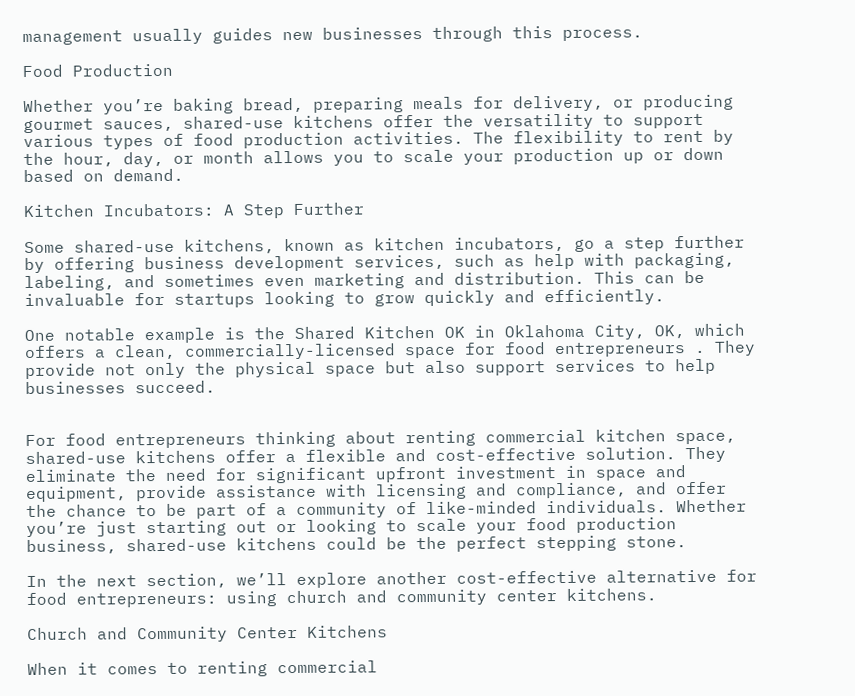management usually guides new businesses through this process.

Food Production

Whether you’re baking bread, preparing meals for delivery, or producing gourmet sauces, shared-use kitchens offer the versatility to support various types of food production activities. The flexibility to rent by the hour, day, or month allows you to scale your production up or down based on demand.

Kitchen Incubators: A Step Further

Some shared-use kitchens, known as kitchen incubators, go a step further by offering business development services, such as help with packaging, labeling, and sometimes even marketing and distribution. This can be invaluable for startups looking to grow quickly and efficiently.

One notable example is the Shared Kitchen OK in Oklahoma City, OK, which offers a clean, commercially-licensed space for food entrepreneurs . They provide not only the physical space but also support services to help businesses succeed.


For food entrepreneurs thinking about renting commercial kitchen space, shared-use kitchens offer a flexible and cost-effective solution. They eliminate the need for significant upfront investment in space and equipment, provide assistance with licensing and compliance, and offer the chance to be part of a community of like-minded individuals. Whether you’re just starting out or looking to scale your food production business, shared-use kitchens could be the perfect stepping stone.

In the next section, we’ll explore another cost-effective alternative for food entrepreneurs: using church and community center kitchens.

Church and Community Center Kitchens

When it comes to renting commercial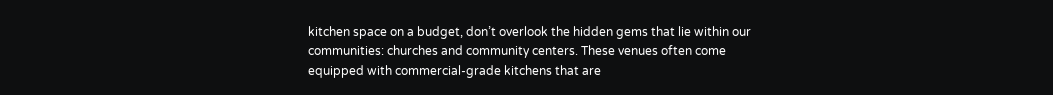kitchen space on a budget, don’t overlook the hidden gems that lie within our communities: churches and community centers. These venues often come equipped with commercial-grade kitchens that are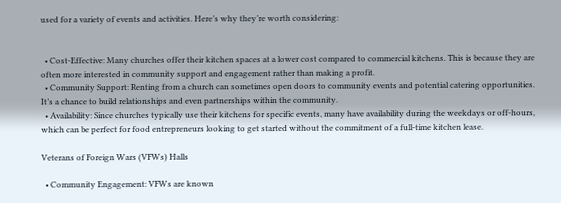used for a variety of events and activities. Here’s why they’re worth considering:


  • Cost-Effective: Many churches offer their kitchen spaces at a lower cost compared to commercial kitchens. This is because they are often more interested in community support and engagement rather than making a profit.
  • Community Support: Renting from a church can sometimes open doors to community events and potential catering opportunities. It’s a chance to build relationships and even partnerships within the community.
  • Availability: Since churches typically use their kitchens for specific events, many have availability during the weekdays or off-hours, which can be perfect for food entrepreneurs looking to get started without the commitment of a full-time kitchen lease.

Veterans of Foreign Wars (VFWs) Halls

  • Community Engagement: VFWs are known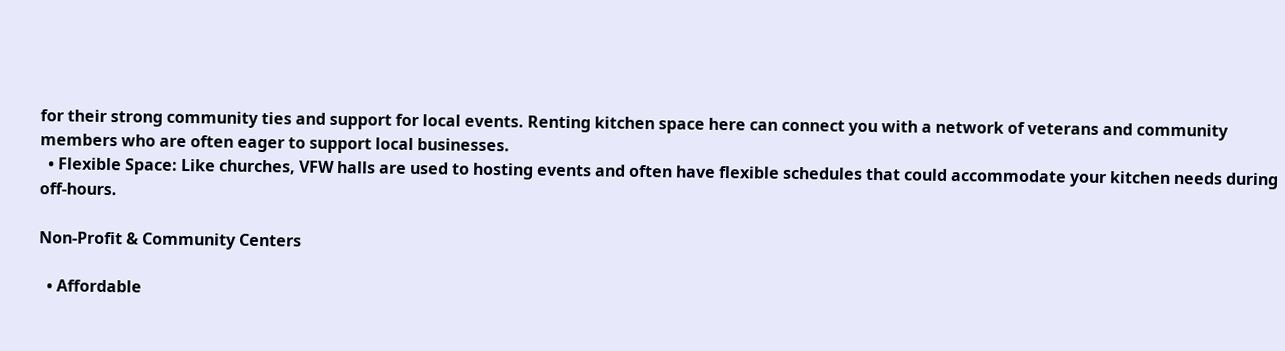for their strong community ties and support for local events. Renting kitchen space here can connect you with a network of veterans and community members who are often eager to support local businesses.
  • Flexible Space: Like churches, VFW halls are used to hosting events and often have flexible schedules that could accommodate your kitchen needs during off-hours.

Non-Profit & Community Centers

  • Affordable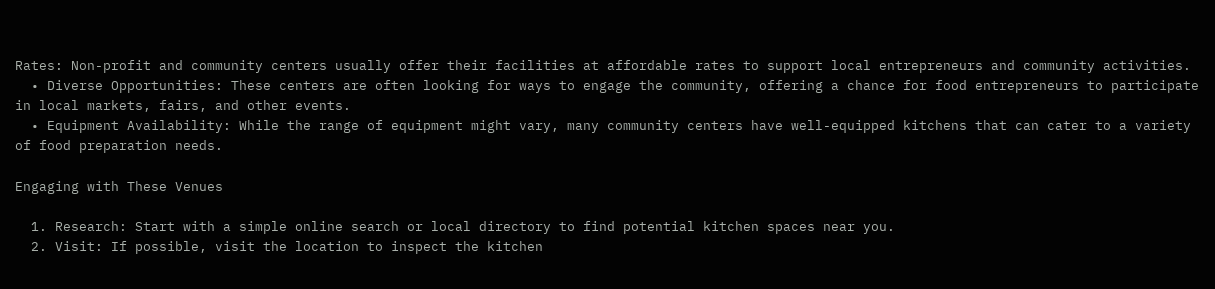Rates: Non-profit and community centers usually offer their facilities at affordable rates to support local entrepreneurs and community activities.
  • Diverse Opportunities: These centers are often looking for ways to engage the community, offering a chance for food entrepreneurs to participate in local markets, fairs, and other events.
  • Equipment Availability: While the range of equipment might vary, many community centers have well-equipped kitchens that can cater to a variety of food preparation needs.

Engaging with These Venues

  1. Research: Start with a simple online search or local directory to find potential kitchen spaces near you.
  2. Visit: If possible, visit the location to inspect the kitchen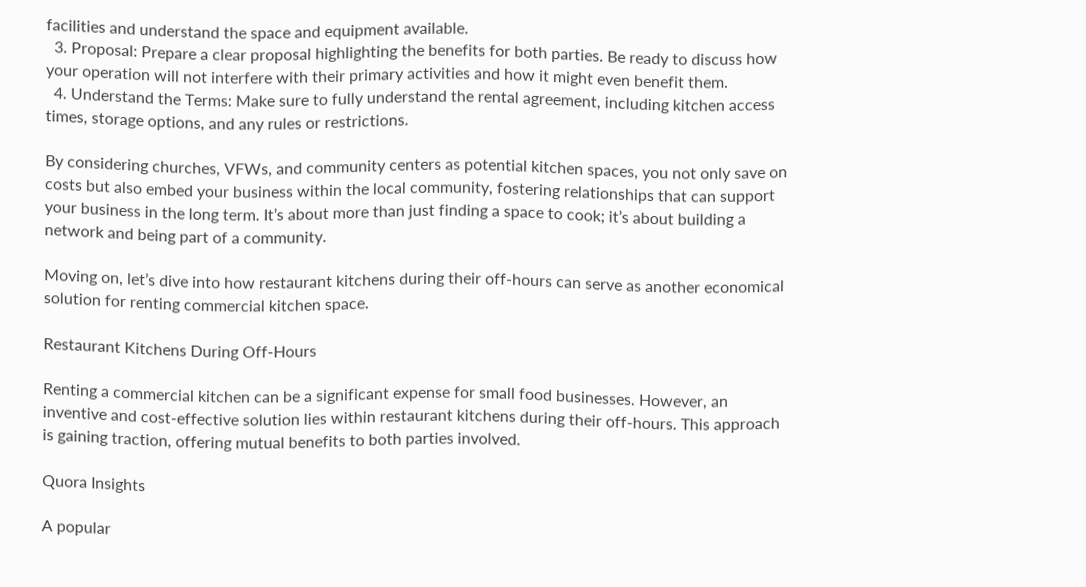facilities and understand the space and equipment available.
  3. Proposal: Prepare a clear proposal highlighting the benefits for both parties. Be ready to discuss how your operation will not interfere with their primary activities and how it might even benefit them.
  4. Understand the Terms: Make sure to fully understand the rental agreement, including kitchen access times, storage options, and any rules or restrictions.

By considering churches, VFWs, and community centers as potential kitchen spaces, you not only save on costs but also embed your business within the local community, fostering relationships that can support your business in the long term. It’s about more than just finding a space to cook; it’s about building a network and being part of a community.

Moving on, let’s dive into how restaurant kitchens during their off-hours can serve as another economical solution for renting commercial kitchen space.

Restaurant Kitchens During Off-Hours

Renting a commercial kitchen can be a significant expense for small food businesses. However, an inventive and cost-effective solution lies within restaurant kitchens during their off-hours. This approach is gaining traction, offering mutual benefits to both parties involved.

Quora Insights

A popular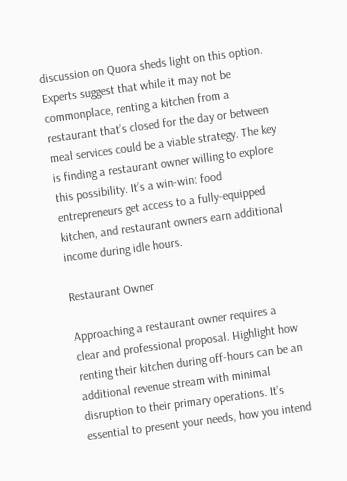discussion on Quora sheds light on this option. Experts suggest that while it may not be commonplace, renting a kitchen from a restaurant that’s closed for the day or between meal services could be a viable strategy. The key is finding a restaurant owner willing to explore this possibility. It’s a win-win: food entrepreneurs get access to a fully-equipped kitchen, and restaurant owners earn additional income during idle hours.

Restaurant Owner

Approaching a restaurant owner requires a clear and professional proposal. Highlight how renting their kitchen during off-hours can be an additional revenue stream with minimal disruption to their primary operations. It’s essential to present your needs, how you intend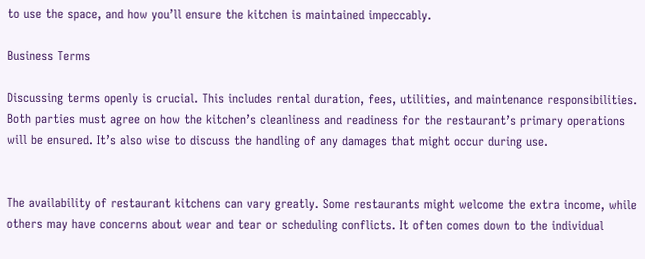to use the space, and how you’ll ensure the kitchen is maintained impeccably.

Business Terms

Discussing terms openly is crucial. This includes rental duration, fees, utilities, and maintenance responsibilities. Both parties must agree on how the kitchen’s cleanliness and readiness for the restaurant’s primary operations will be ensured. It’s also wise to discuss the handling of any damages that might occur during use.


The availability of restaurant kitchens can vary greatly. Some restaurants might welcome the extra income, while others may have concerns about wear and tear or scheduling conflicts. It often comes down to the individual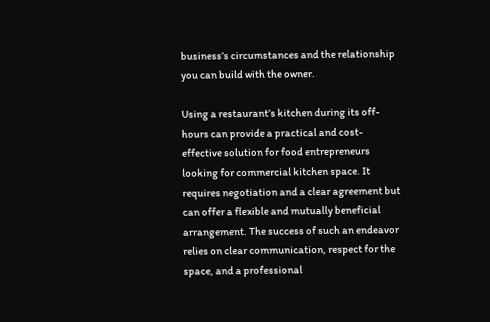business’s circumstances and the relationship you can build with the owner.

Using a restaurant’s kitchen during its off-hours can provide a practical and cost-effective solution for food entrepreneurs looking for commercial kitchen space. It requires negotiation and a clear agreement but can offer a flexible and mutually beneficial arrangement. The success of such an endeavor relies on clear communication, respect for the space, and a professional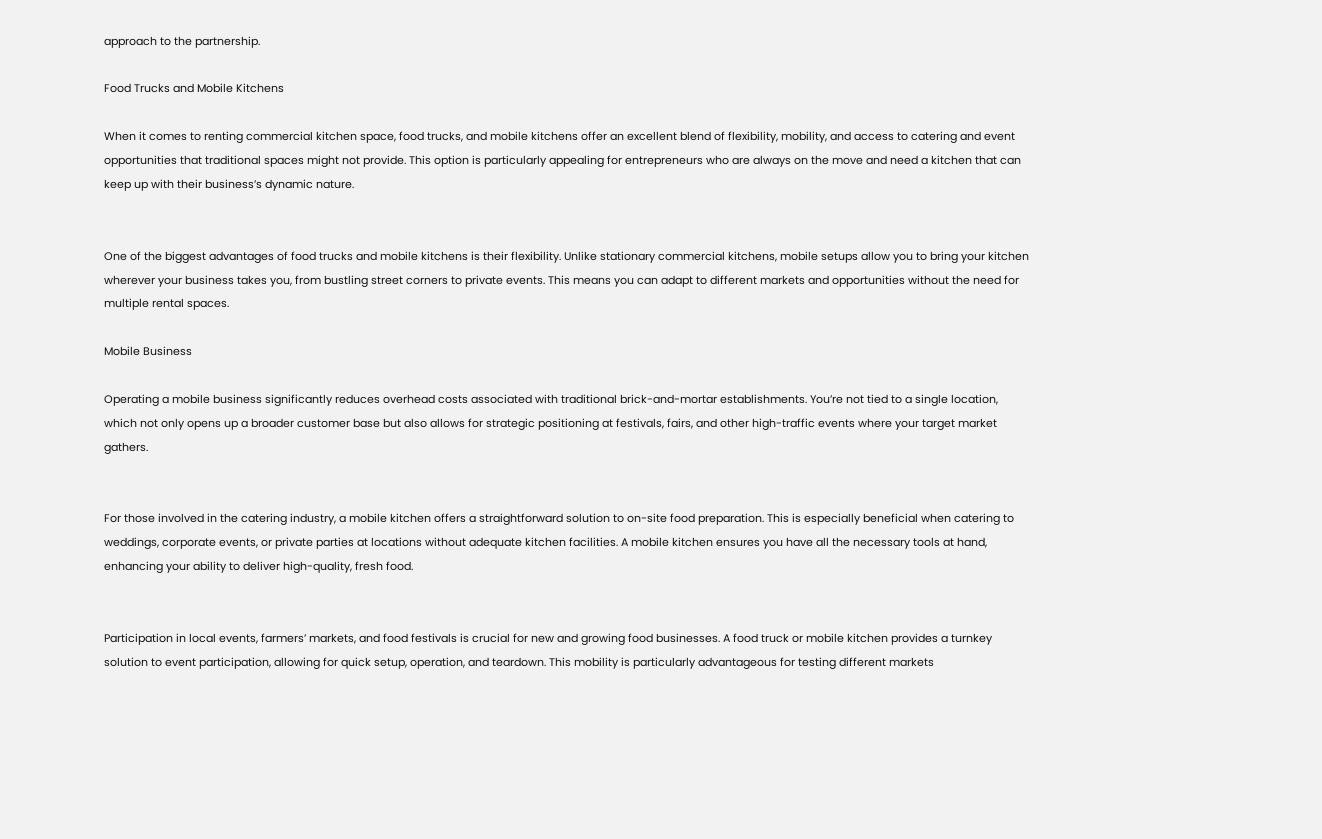approach to the partnership.

Food Trucks and Mobile Kitchens

When it comes to renting commercial kitchen space, food trucks, and mobile kitchens offer an excellent blend of flexibility, mobility, and access to catering and event opportunities that traditional spaces might not provide. This option is particularly appealing for entrepreneurs who are always on the move and need a kitchen that can keep up with their business’s dynamic nature.


One of the biggest advantages of food trucks and mobile kitchens is their flexibility. Unlike stationary commercial kitchens, mobile setups allow you to bring your kitchen wherever your business takes you, from bustling street corners to private events. This means you can adapt to different markets and opportunities without the need for multiple rental spaces.

Mobile Business

Operating a mobile business significantly reduces overhead costs associated with traditional brick-and-mortar establishments. You’re not tied to a single location, which not only opens up a broader customer base but also allows for strategic positioning at festivals, fairs, and other high-traffic events where your target market gathers.


For those involved in the catering industry, a mobile kitchen offers a straightforward solution to on-site food preparation. This is especially beneficial when catering to weddings, corporate events, or private parties at locations without adequate kitchen facilities. A mobile kitchen ensures you have all the necessary tools at hand, enhancing your ability to deliver high-quality, fresh food.


Participation in local events, farmers’ markets, and food festivals is crucial for new and growing food businesses. A food truck or mobile kitchen provides a turnkey solution to event participation, allowing for quick setup, operation, and teardown. This mobility is particularly advantageous for testing different markets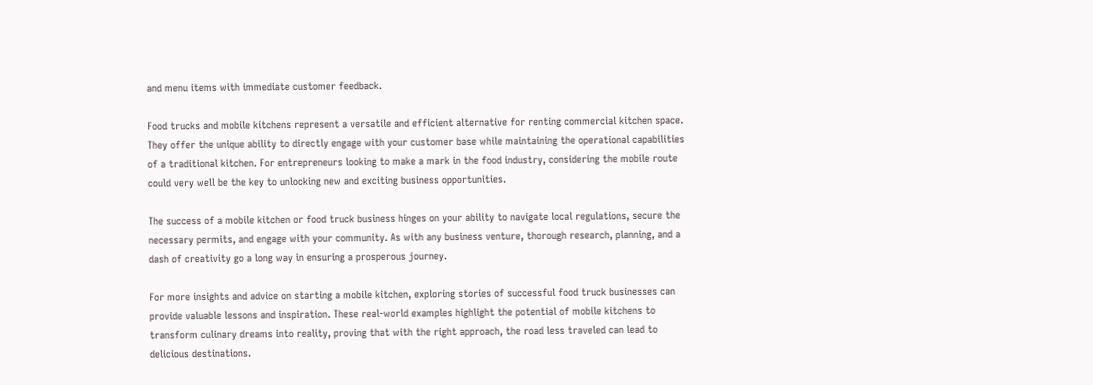and menu items with immediate customer feedback.

Food trucks and mobile kitchens represent a versatile and efficient alternative for renting commercial kitchen space. They offer the unique ability to directly engage with your customer base while maintaining the operational capabilities of a traditional kitchen. For entrepreneurs looking to make a mark in the food industry, considering the mobile route could very well be the key to unlocking new and exciting business opportunities.

The success of a mobile kitchen or food truck business hinges on your ability to navigate local regulations, secure the necessary permits, and engage with your community. As with any business venture, thorough research, planning, and a dash of creativity go a long way in ensuring a prosperous journey.

For more insights and advice on starting a mobile kitchen, exploring stories of successful food truck businesses can provide valuable lessons and inspiration. These real-world examples highlight the potential of mobile kitchens to transform culinary dreams into reality, proving that with the right approach, the road less traveled can lead to delicious destinations.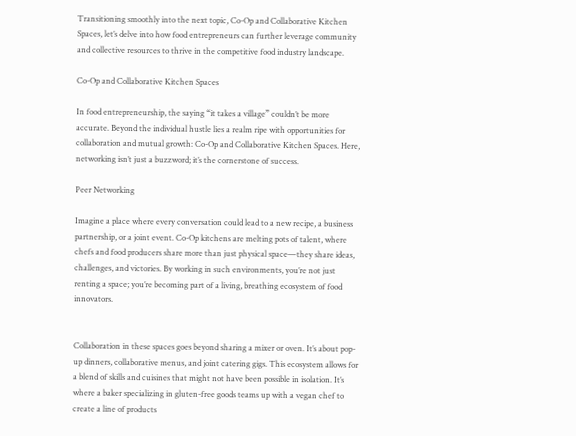Transitioning smoothly into the next topic, Co-Op and Collaborative Kitchen Spaces, let’s delve into how food entrepreneurs can further leverage community and collective resources to thrive in the competitive food industry landscape.

Co-Op and Collaborative Kitchen Spaces

In food entrepreneurship, the saying “it takes a village” couldn’t be more accurate. Beyond the individual hustle lies a realm ripe with opportunities for collaboration and mutual growth: Co-Op and Collaborative Kitchen Spaces. Here, networking isn’t just a buzzword; it’s the cornerstone of success.

Peer Networking

Imagine a place where every conversation could lead to a new recipe, a business partnership, or a joint event. Co-Op kitchens are melting pots of talent, where chefs and food producers share more than just physical space—they share ideas, challenges, and victories. By working in such environments, you’re not just renting a space; you’re becoming part of a living, breathing ecosystem of food innovators.


Collaboration in these spaces goes beyond sharing a mixer or oven. It’s about pop-up dinners, collaborative menus, and joint catering gigs. This ecosystem allows for a blend of skills and cuisines that might not have been possible in isolation. It’s where a baker specializing in gluten-free goods teams up with a vegan chef to create a line of products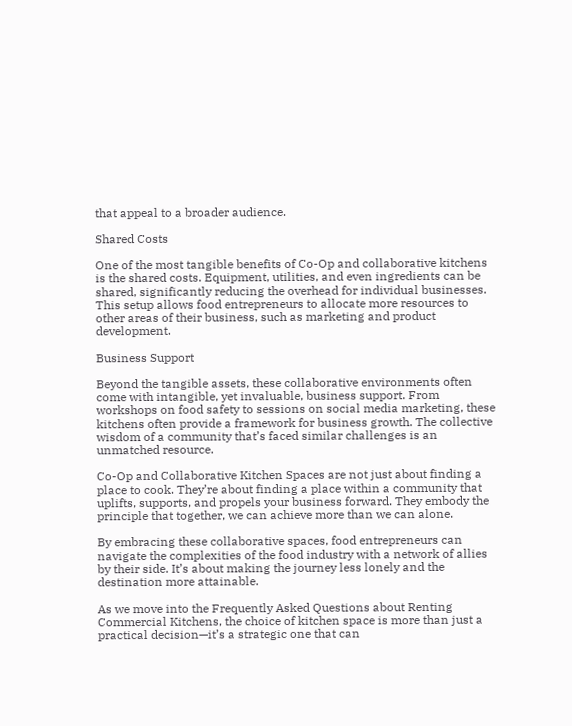that appeal to a broader audience.

Shared Costs

One of the most tangible benefits of Co-Op and collaborative kitchens is the shared costs. Equipment, utilities, and even ingredients can be shared, significantly reducing the overhead for individual businesses. This setup allows food entrepreneurs to allocate more resources to other areas of their business, such as marketing and product development.

Business Support

Beyond the tangible assets, these collaborative environments often come with intangible, yet invaluable, business support. From workshops on food safety to sessions on social media marketing, these kitchens often provide a framework for business growth. The collective wisdom of a community that’s faced similar challenges is an unmatched resource.

Co-Op and Collaborative Kitchen Spaces are not just about finding a place to cook. They’re about finding a place within a community that uplifts, supports, and propels your business forward. They embody the principle that together, we can achieve more than we can alone.

By embracing these collaborative spaces, food entrepreneurs can navigate the complexities of the food industry with a network of allies by their side. It’s about making the journey less lonely and the destination more attainable.

As we move into the Frequently Asked Questions about Renting Commercial Kitchens, the choice of kitchen space is more than just a practical decision—it’s a strategic one that can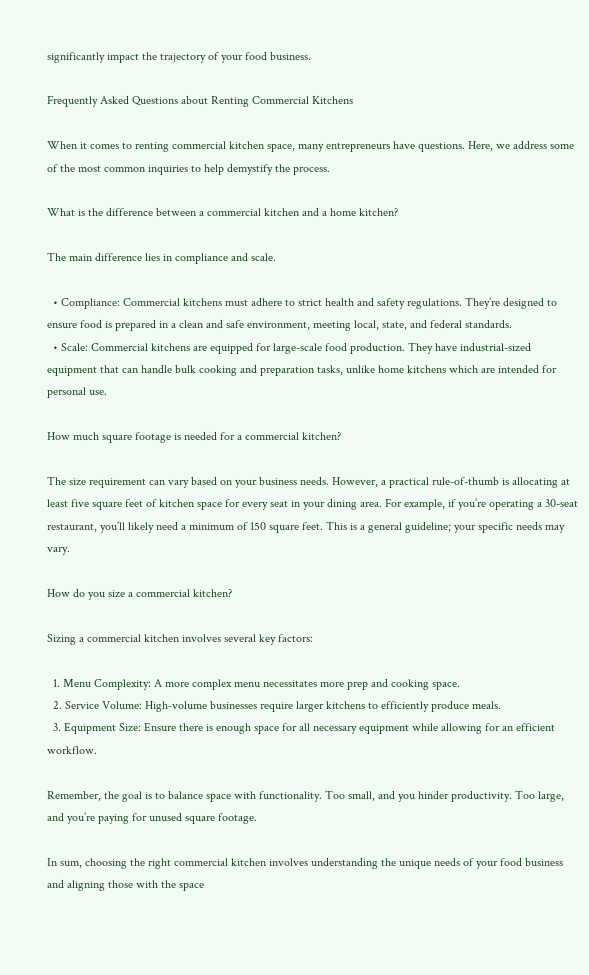significantly impact the trajectory of your food business.

Frequently Asked Questions about Renting Commercial Kitchens

When it comes to renting commercial kitchen space, many entrepreneurs have questions. Here, we address some of the most common inquiries to help demystify the process.

What is the difference between a commercial kitchen and a home kitchen?

The main difference lies in compliance and scale.

  • Compliance: Commercial kitchens must adhere to strict health and safety regulations. They’re designed to ensure food is prepared in a clean and safe environment, meeting local, state, and federal standards.
  • Scale: Commercial kitchens are equipped for large-scale food production. They have industrial-sized equipment that can handle bulk cooking and preparation tasks, unlike home kitchens which are intended for personal use.

How much square footage is needed for a commercial kitchen?

The size requirement can vary based on your business needs. However, a practical rule-of-thumb is allocating at least five square feet of kitchen space for every seat in your dining area. For example, if you’re operating a 30-seat restaurant, you’ll likely need a minimum of 150 square feet. This is a general guideline; your specific needs may vary.

How do you size a commercial kitchen?

Sizing a commercial kitchen involves several key factors:

  1. Menu Complexity: A more complex menu necessitates more prep and cooking space.
  2. Service Volume: High-volume businesses require larger kitchens to efficiently produce meals.
  3. Equipment Size: Ensure there is enough space for all necessary equipment while allowing for an efficient workflow.

Remember, the goal is to balance space with functionality. Too small, and you hinder productivity. Too large, and you’re paying for unused square footage.

In sum, choosing the right commercial kitchen involves understanding the unique needs of your food business and aligning those with the space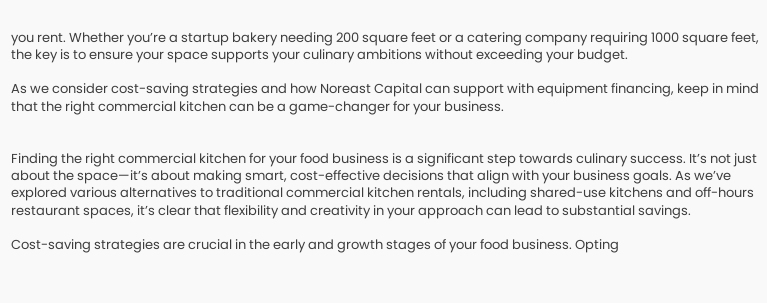you rent. Whether you’re a startup bakery needing 200 square feet or a catering company requiring 1000 square feet, the key is to ensure your space supports your culinary ambitions without exceeding your budget.

As we consider cost-saving strategies and how Noreast Capital can support with equipment financing, keep in mind that the right commercial kitchen can be a game-changer for your business.


Finding the right commercial kitchen for your food business is a significant step towards culinary success. It’s not just about the space—it’s about making smart, cost-effective decisions that align with your business goals. As we’ve explored various alternatives to traditional commercial kitchen rentals, including shared-use kitchens and off-hours restaurant spaces, it’s clear that flexibility and creativity in your approach can lead to substantial savings.

Cost-saving strategies are crucial in the early and growth stages of your food business. Opting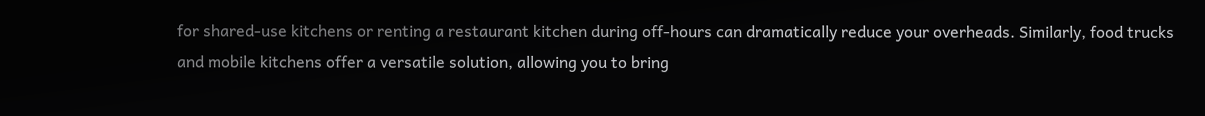for shared-use kitchens or renting a restaurant kitchen during off-hours can dramatically reduce your overheads. Similarly, food trucks and mobile kitchens offer a versatile solution, allowing you to bring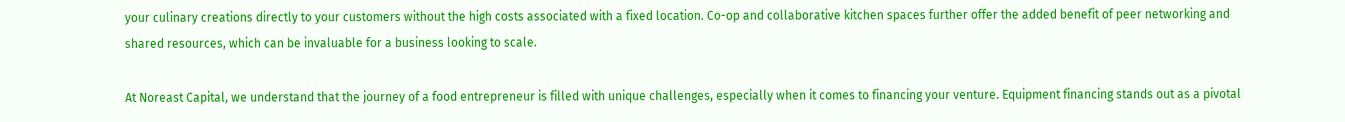your culinary creations directly to your customers without the high costs associated with a fixed location. Co-op and collaborative kitchen spaces further offer the added benefit of peer networking and shared resources, which can be invaluable for a business looking to scale.

At Noreast Capital, we understand that the journey of a food entrepreneur is filled with unique challenges, especially when it comes to financing your venture. Equipment financing stands out as a pivotal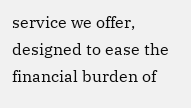service we offer, designed to ease the financial burden of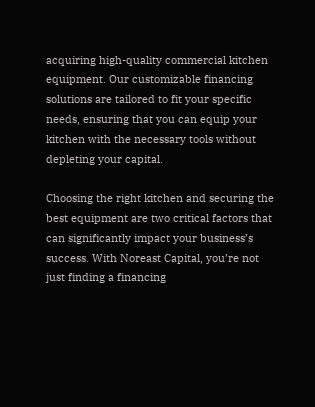acquiring high-quality commercial kitchen equipment. Our customizable financing solutions are tailored to fit your specific needs, ensuring that you can equip your kitchen with the necessary tools without depleting your capital.

Choosing the right kitchen and securing the best equipment are two critical factors that can significantly impact your business’s success. With Noreast Capital, you’re not just finding a financing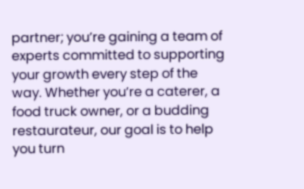partner; you’re gaining a team of experts committed to supporting your growth every step of the way. Whether you’re a caterer, a food truck owner, or a budding restaurateur, our goal is to help you turn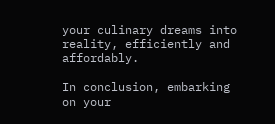your culinary dreams into reality, efficiently and affordably.

In conclusion, embarking on your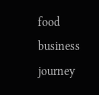food business journey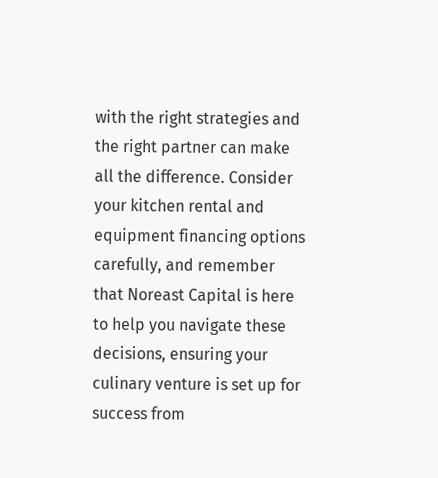with the right strategies and the right partner can make all the difference. Consider your kitchen rental and equipment financing options carefully, and remember that Noreast Capital is here to help you navigate these decisions, ensuring your culinary venture is set up for success from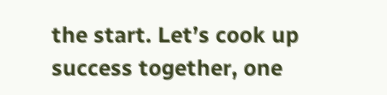the start. Let’s cook up success together, one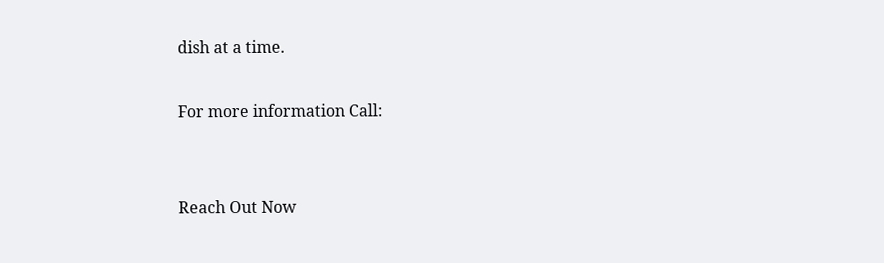dish at a time.

For more information Call:


Reach Out Now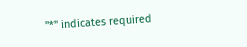"*" indicates required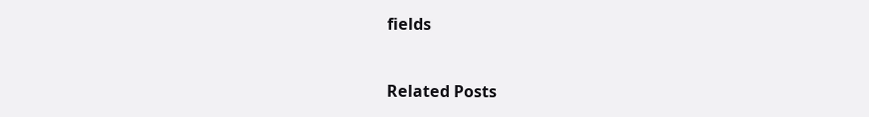fields


Related Posts